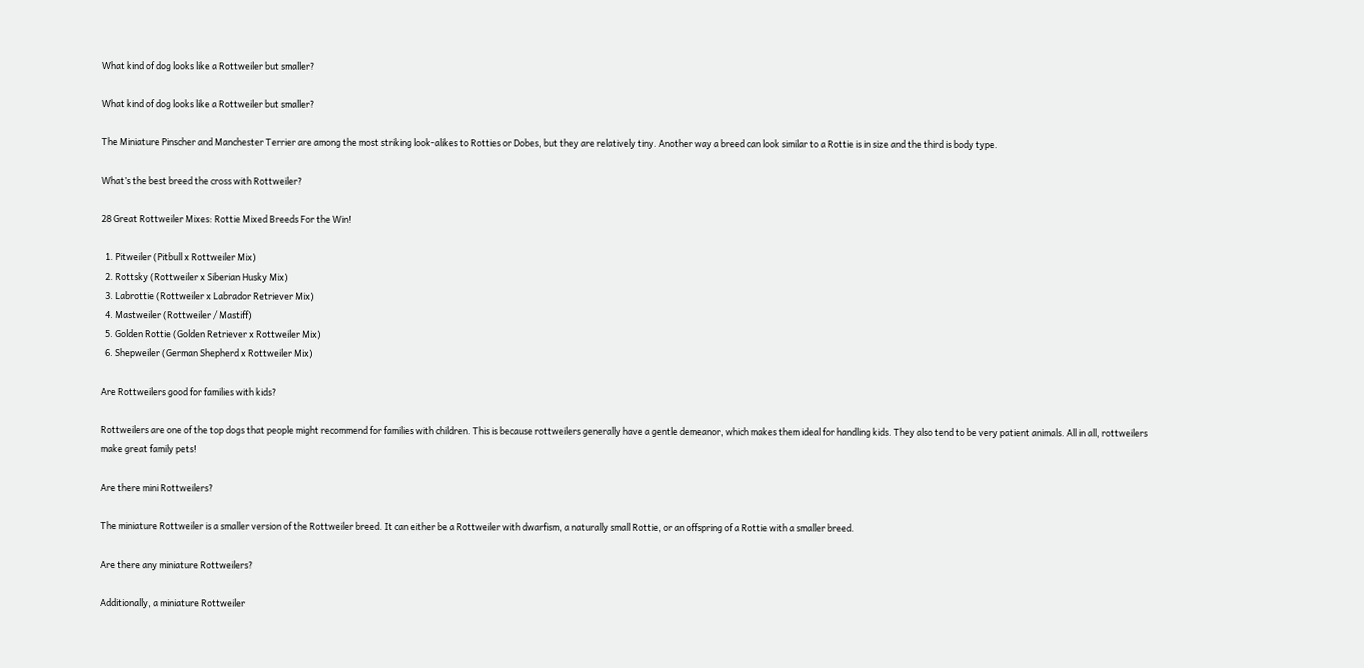What kind of dog looks like a Rottweiler but smaller?

What kind of dog looks like a Rottweiler but smaller?

The Miniature Pinscher and Manchester Terrier are among the most striking look-alikes to Rotties or Dobes, but they are relatively tiny. Another way a breed can look similar to a Rottie is in size and the third is body type.

What’s the best breed the cross with Rottweiler?

28 Great Rottweiler Mixes: Rottie Mixed Breeds For the Win!

  1. Pitweiler (Pitbull x Rottweiler Mix)
  2. Rottsky (Rottweiler x Siberian Husky Mix)
  3. Labrottie (Rottweiler x Labrador Retriever Mix)
  4. Mastweiler (Rottweiler / Mastiff)
  5. Golden Rottie (Golden Retriever x Rottweiler Mix)
  6. Shepweiler (German Shepherd x Rottweiler Mix)

Are Rottweilers good for families with kids?

Rottweilers are one of the top dogs that people might recommend for families with children. This is because rottweilers generally have a gentle demeanor, which makes them ideal for handling kids. They also tend to be very patient animals. All in all, rottweilers make great family pets!

Are there mini Rottweilers?

The miniature Rottweiler is a smaller version of the Rottweiler breed. It can either be a Rottweiler with dwarfism, a naturally small Rottie, or an offspring of a Rottie with a smaller breed.

Are there any miniature Rottweilers?

Additionally, a miniature Rottweiler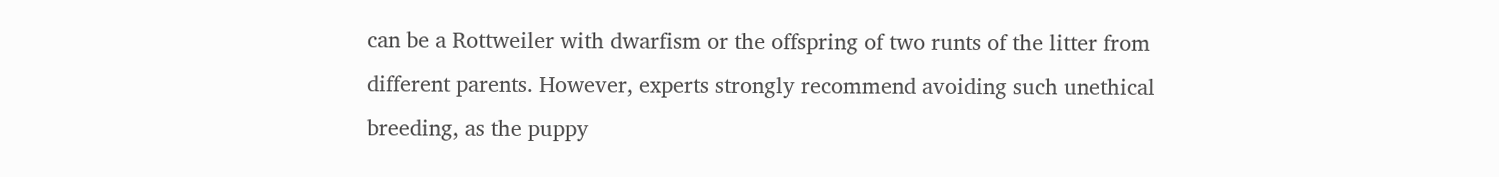can be a Rottweiler with dwarfism or the offspring of two runts of the litter from different parents. However, experts strongly recommend avoiding such unethical breeding, as the puppy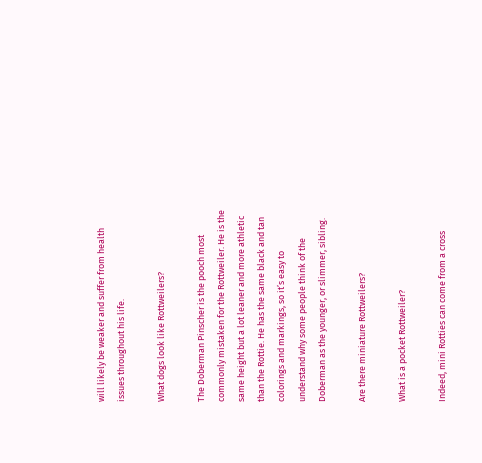will likely be weaker and suffer from health issues throughout his life.

What dogs look like Rottweilers?

The Doberman Pinscher is the pooch most commonly mistaken for the Rottweiler. He is the same height but a lot leaner and more athletic than the Rottie. He has the same black and tan colorings and markings, so it’s easy to understand why some people think of the Doberman as the younger, or slimmer, sibling.

Are there miniature Rottweilers?

What is a pocket Rottweiler?

Indeed, mini Rotties can come from a cross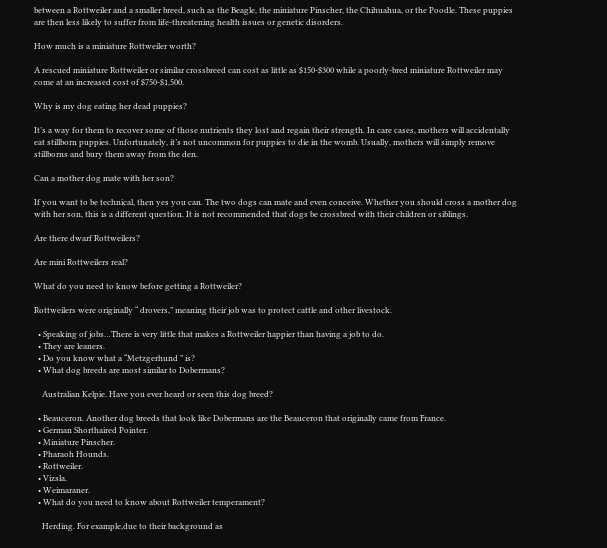between a Rottweiler and a smaller breed, such as the Beagle, the miniature Pinscher, the Chihuahua, or the Poodle. These puppies are then less likely to suffer from life-threatening health issues or genetic disorders.

How much is a miniature Rottweiler worth?

A rescued miniature Rottweiler or similar crossbreed can cost as little as $150-$300 while a poorly-bred miniature Rottweiler may come at an increased cost of $750-$1,500.

Why is my dog eating her dead puppies?

It’s a way for them to recover some of those nutrients they lost and regain their strength. In care cases, mothers will accidentally eat stillborn puppies. Unfortunately, it’s not uncommon for puppies to die in the womb. Usually, mothers will simply remove stillborns and bury them away from the den.

Can a mother dog mate with her son?

If you want to be technical, then yes you can. The two dogs can mate and even conceive. Whether you should cross a mother dog with her son, this is a different question. It is not recommended that dogs be crossbred with their children or siblings.

Are there dwarf Rottweilers?

Are mini Rottweilers real?

What do you need to know before getting a Rottweiler?

Rottweilers were originally “ drovers,” meaning their job was to protect cattle and other livestock.

  • Speaking of jobs…There is very little that makes a Rottweiler happier than having a job to do.
  • They are leaners.
  • Do you know what a “Metzgerhund ” is?
  • What dog breeds are most similar to Dobermans?

    Australian Kelpie. Have you ever heard or seen this dog breed?

  • Beauceron. Another dog breeds that look like Dobermans are the Beauceron that originally came from France.
  • German Shorthaired Pointer.
  • Miniature Pinscher.
  • Pharaoh Hounds.
  • Rottweiler.
  • Vizsla.
  • Weimaraner.
  • What do you need to know about Rottweiler temperament?

    Herding. For example,due to their background as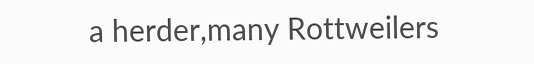a herder,many Rottweilers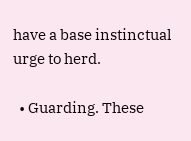have a base instinctual urge to herd.

  • Guarding. These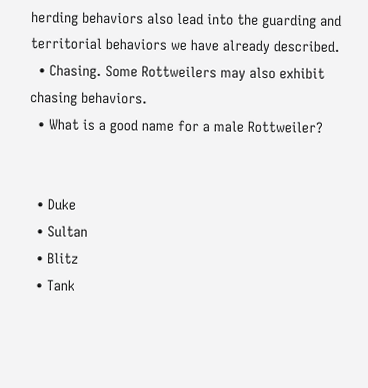herding behaviors also lead into the guarding and territorial behaviors we have already described.
  • Chasing. Some Rottweilers may also exhibit chasing behaviors.
  • What is a good name for a male Rottweiler?


  • Duke
  • Sultan
  • Blitz
  • Tank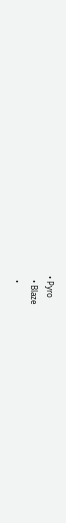• Pyro
  • Blaze
  •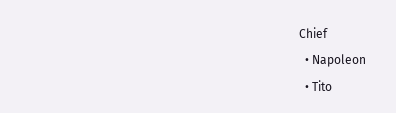Chief
  • Napoleon
  • Tito